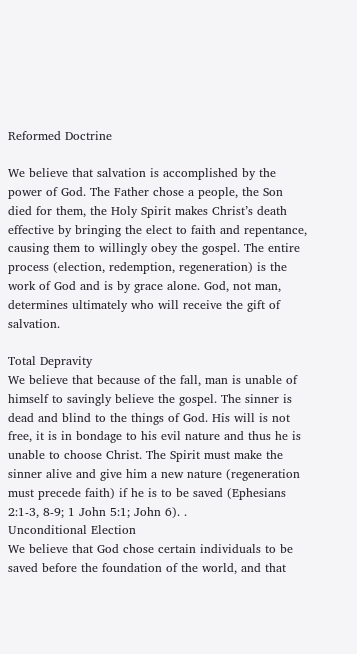Reformed Doctrine

We believe that salvation is accomplished by the power of God. The Father chose a people, the Son died for them, the Holy Spirit makes Christ’s death effective by bringing the elect to faith and repentance, causing them to willingly obey the gospel. The entire process (election, redemption, regeneration) is the work of God and is by grace alone. God, not man, determines ultimately who will receive the gift of salvation.

Total Depravity
We believe that because of the fall, man is unable of himself to savingly believe the gospel. The sinner is dead and blind to the things of God. His will is not free, it is in bondage to his evil nature and thus he is unable to choose Christ. The Spirit must make the sinner alive and give him a new nature (regeneration must precede faith) if he is to be saved (Ephesians 2:1-3, 8-9; 1 John 5:1; John 6). .
Unconditional Election
We believe that God chose certain individuals to be saved before the foundation of the world, and that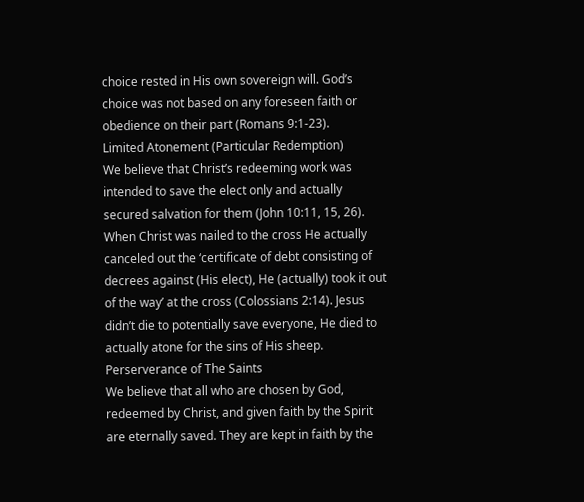choice rested in His own sovereign will. God’s choice was not based on any foreseen faith or obedience on their part (Romans 9:1-23).
Limited Atonement (Particular Redemption)
We believe that Christ’s redeeming work was intended to save the elect only and actually secured salvation for them (John 10:11, 15, 26). When Christ was nailed to the cross He actually canceled out the ‘certificate of debt consisting of decrees against (His elect), He (actually) took it out of the way’ at the cross (Colossians 2:14). Jesus didn’t die to potentially save everyone, He died to actually atone for the sins of His sheep.
Perserverance of The Saints
We believe that all who are chosen by God, redeemed by Christ, and given faith by the Spirit are eternally saved. They are kept in faith by the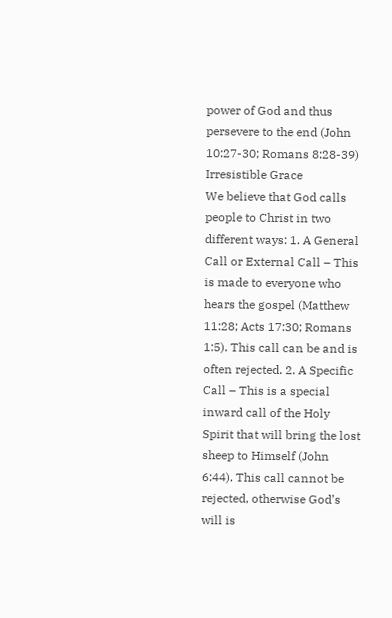power of God and thus persevere to the end (John 10:27-30; Romans 8:28-39)
Irresistible Grace
We believe that God calls people to Christ in two different ways: 1. A General Call or External Call – This is made to everyone who hears the gospel (Matthew 11:28; Acts 17:30; Romans 1:5). This call can be and is often rejected. 2. A Specific Call – This is a special inward call of the Holy Spirit that will bring the lost sheep to Himself (John 6:44). This call cannot be rejected, otherwise God’s will is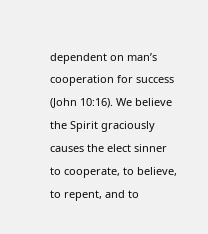dependent on man’s cooperation for success (John 10:16). We believe the Spirit graciously causes the elect sinner to cooperate, to believe, to repent, and to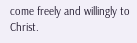come freely and willingly to Christ.